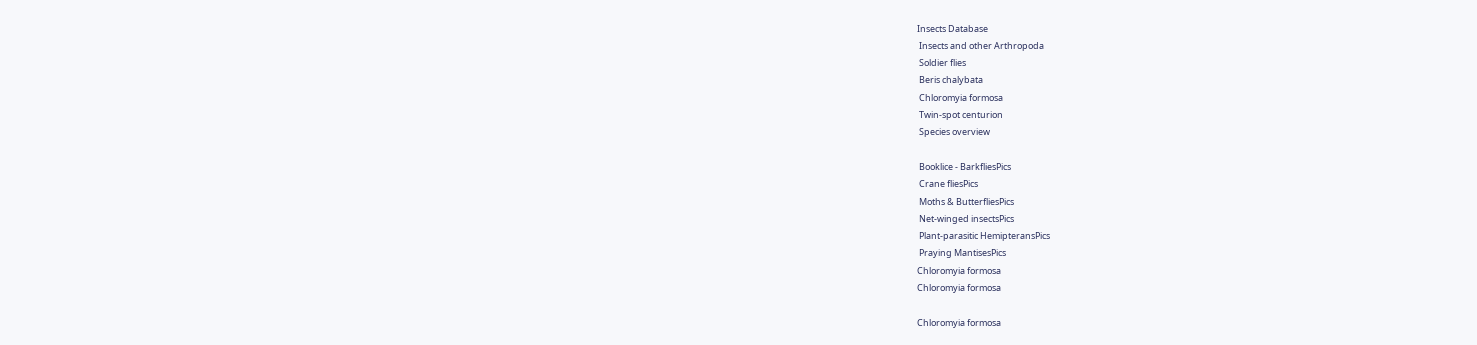Insects Database
 Insects and other Arthropoda
 Soldier flies
 Beris chalybata
 Chloromyia formosa
 Twin-spot centurion
 Species overview

 Booklice - BarkfliesPics
 Crane fliesPics
 Moths & ButterfliesPics
 Net-winged insectsPics
 Plant-parasitic HemipteransPics
 Praying MantisesPics
Chloromyia formosa
Chloromyia formosa

Chloromyia formosa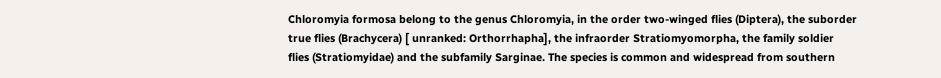Chloromyia formosa belong to the genus Chloromyia, in the order two-winged flies (Diptera), the suborder true flies (Brachycera) [ unranked: Orthorrhapha], the infraorder Stratiomyomorpha, the family soldier flies (Stratiomyidae) and the subfamily Sarginae. The species is common and widespread from southern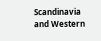Scandinavia and Western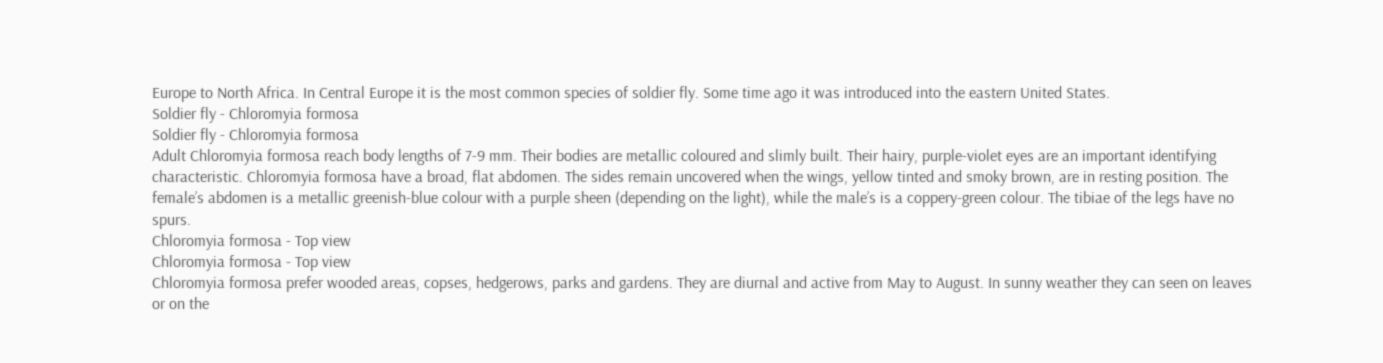Europe to North Africa. In Central Europe it is the most common species of soldier fly. Some time ago it was introduced into the eastern United States.
Soldier fly - Chloromyia formosa
Soldier fly - Chloromyia formosa
Adult Chloromyia formosa reach body lengths of 7-9 mm. Their bodies are metallic coloured and slimly built. Their hairy, purple-violet eyes are an important identifying characteristic. Chloromyia formosa have a broad, flat abdomen. The sides remain uncovered when the wings, yellow tinted and smoky brown, are in resting position. The female’s abdomen is a metallic greenish-blue colour with a purple sheen (depending on the light), while the male’s is a coppery-green colour. The tibiae of the legs have no spurs.
Chloromyia formosa - Top view
Chloromyia formosa - Top view
Chloromyia formosa prefer wooded areas, copses, hedgerows, parks and gardens. They are diurnal and active from May to August. In sunny weather they can seen on leaves or on the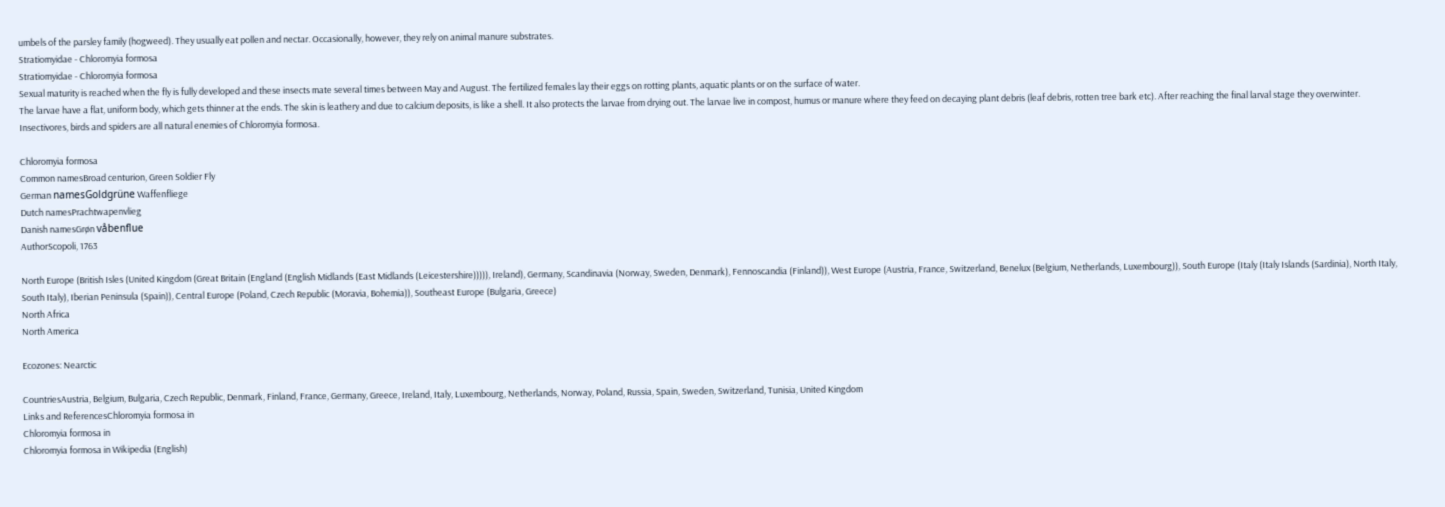umbels of the parsley family (hogweed). They usually eat pollen and nectar. Occasionally, however, they rely on animal manure substrates.
Stratiomyidae - Chloromyia formosa
Stratiomyidae - Chloromyia formosa
Sexual maturity is reached when the fly is fully developed and these insects mate several times between May and August. The fertilized females lay their eggs on rotting plants, aquatic plants or on the surface of water.
The larvae have a flat, uniform body, which gets thinner at the ends. The skin is leathery and due to calcium deposits, is like a shell. It also protects the larvae from drying out. The larvae live in compost, humus or manure where they feed on decaying plant debris (leaf debris, rotten tree bark etc). After reaching the final larval stage they overwinter. Insectivores, birds and spiders are all natural enemies of Chloromyia formosa.

Chloromyia formosa
Common namesBroad centurion, Green Soldier Fly
German namesGoldgrüne Waffenfliege
Dutch namesPrachtwapenvlieg
Danish namesGrøn våbenflue
AuthorScopoli, 1763

North Europe (British Isles (United Kingdom (Great Britain (England (English Midlands (East Midlands (Leicestershire))))), Ireland), Germany, Scandinavia (Norway, Sweden, Denmark), Fennoscandia (Finland)), West Europe (Austria, France, Switzerland, Benelux (Belgium, Netherlands, Luxembourg)), South Europe (Italy (Italy Islands (Sardinia), North Italy, South Italy), Iberian Peninsula (Spain)), Central Europe (Poland, Czech Republic (Moravia, Bohemia)), Southeast Europe (Bulgaria, Greece)
North Africa
North America

Ecozones: Nearctic

CountriesAustria, Belgium, Bulgaria, Czech Republic, Denmark, Finland, France, Germany, Greece, Ireland, Italy, Luxembourg, Netherlands, Norway, Poland, Russia, Spain, Sweden, Switzerland, Tunisia, United Kingdom
Links and ReferencesChloromyia formosa in
Chloromyia formosa in
Chloromyia formosa in Wikipedia (English)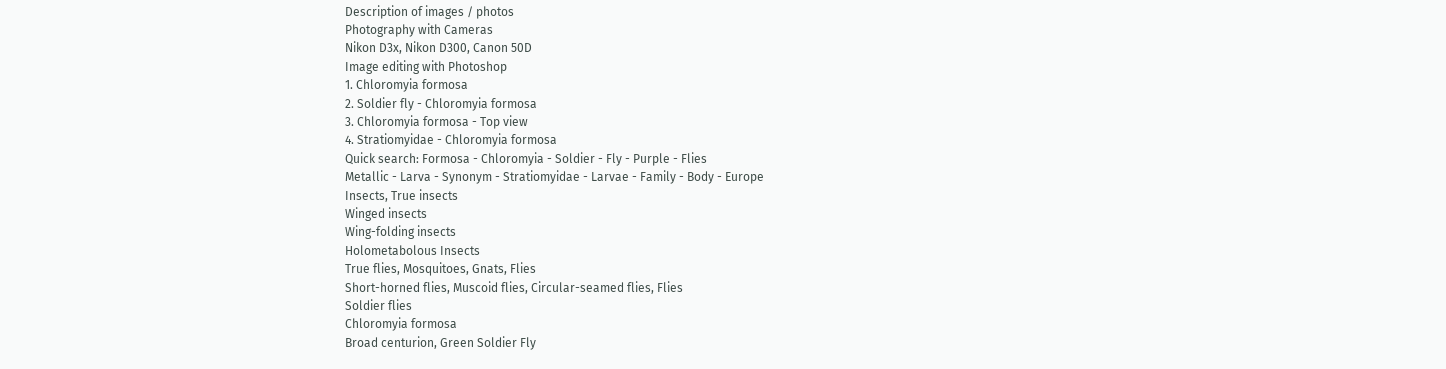Description of images / photos
Photography with Cameras
Nikon D3x, Nikon D300, Canon 50D
Image editing with Photoshop
1. Chloromyia formosa
2. Soldier fly - Chloromyia formosa
3. Chloromyia formosa - Top view
4. Stratiomyidae - Chloromyia formosa
Quick search: Formosa - Chloromyia - Soldier - Fly - Purple - Flies
Metallic - Larva - Synonym - Stratiomyidae - Larvae - Family - Body - Europe
Insects, True insects
Winged insects
Wing-folding insects
Holometabolous Insects
True flies, Mosquitoes, Gnats, Flies
Short-horned flies, Muscoid flies, Circular-seamed flies, Flies
Soldier flies
Chloromyia formosa
Broad centurion, Green Soldier Fly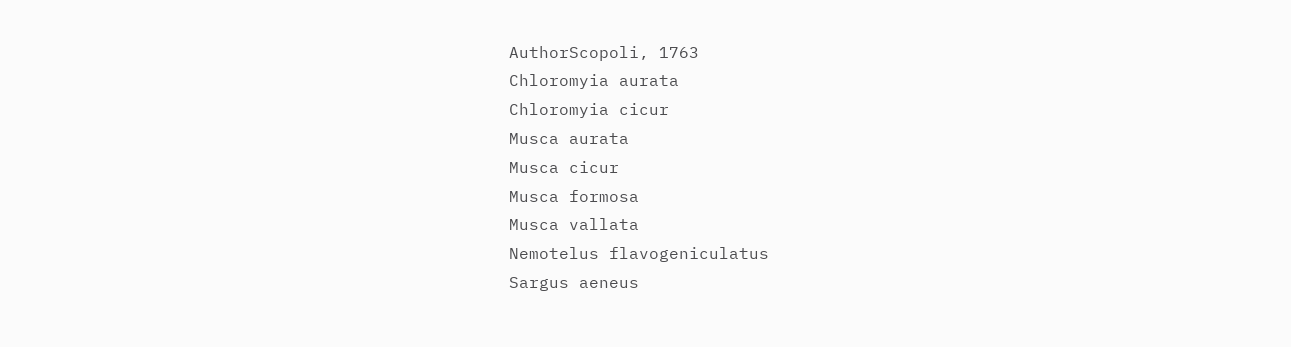AuthorScopoli, 1763
Chloromyia aurata
Chloromyia cicur
Musca aurata
Musca cicur
Musca formosa
Musca vallata
Nemotelus flavogeniculatus
Sargus aeneus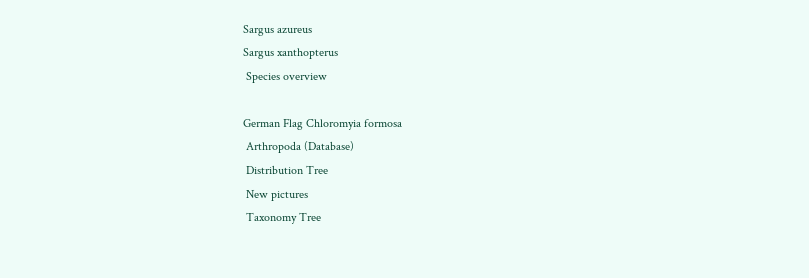Sargus azureus
Sargus xanthopterus
 Species overview

German Flag Chloromyia formosa
 Arthropoda (Database)
 Distribution Tree
 New pictures
 Taxonomy Tree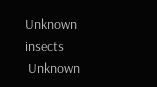Unknown insects
 Unknown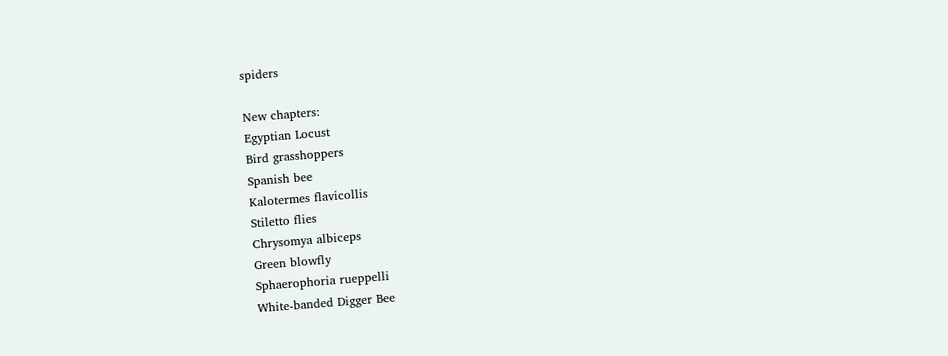spiders

New chapters:
Egyptian Locust
Bird grasshoppers
Spanish bee
Kalotermes flavicollis
Stiletto flies
Chrysomya albiceps
Green blowfly
Sphaerophoria rueppelli
White-banded Digger Bee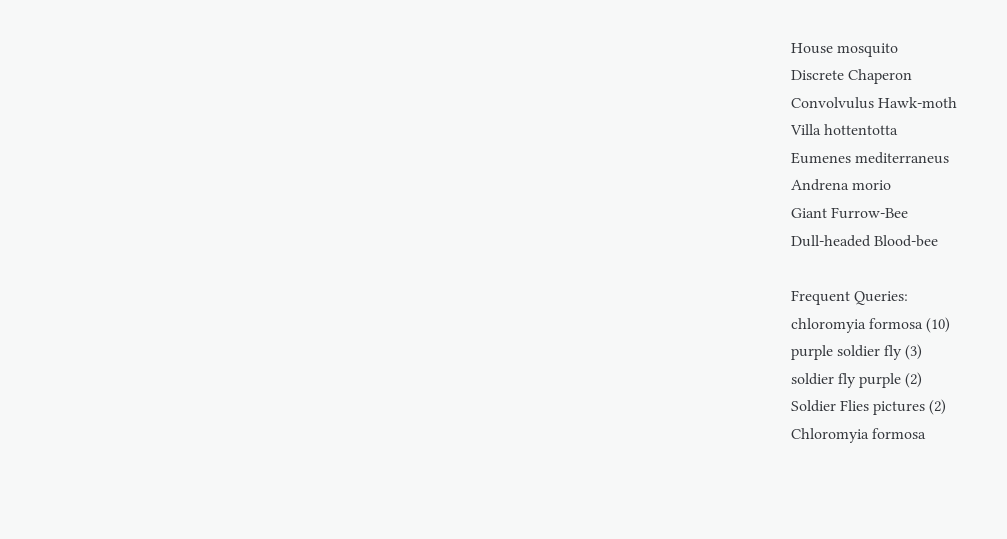House mosquito
Discrete Chaperon
Convolvulus Hawk-moth
Villa hottentotta
Eumenes mediterraneus
Andrena morio
Giant Furrow-Bee
Dull-headed Blood-bee

Frequent Queries:
chloromyia formosa (10)
purple soldier fly (3)
soldier fly purple (2)
Soldier Flies pictures (2)
Chloromyia formosa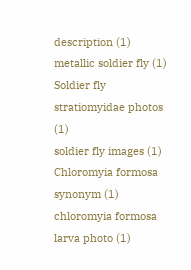description (1)
metallic soldier fly (1)
Soldier fly stratiomyidae photos (1)
soldier fly images (1)
Chloromyia formosa synonym (1)
chloromyia formosa larva photo (1)